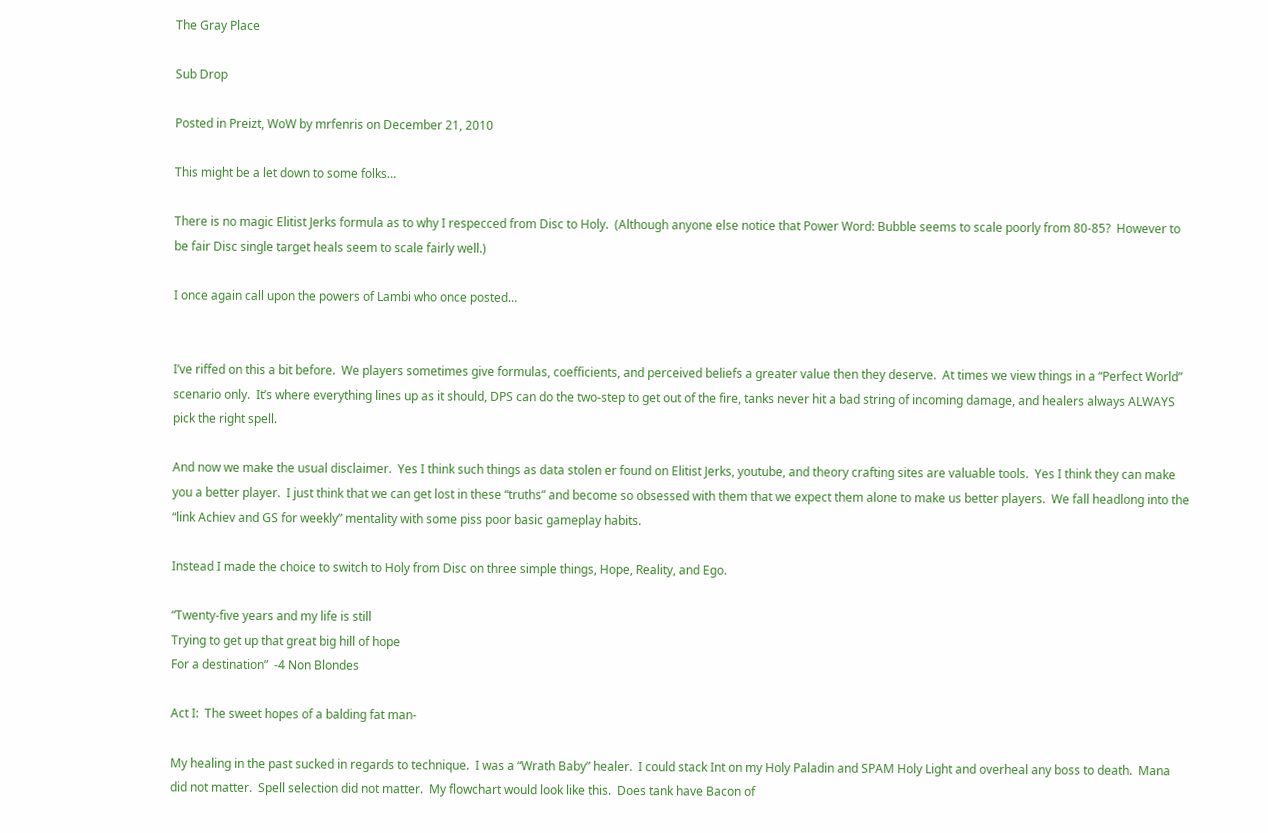The Gray Place

Sub Drop

Posted in Preizt, WoW by mrfenris on December 21, 2010

This might be a let down to some folks…

There is no magic Elitist Jerks formula as to why I respecced from Disc to Holy.  (Although anyone else notice that Power Word: Bubble seems to scale poorly from 80-85?  However to be fair Disc single target heals seem to scale fairly well.)

I once again call upon the powers of Lambi who once posted…


I’ve riffed on this a bit before.  We players sometimes give formulas, coefficients, and perceived beliefs a greater value then they deserve.  At times we view things in a “Perfect World” scenario only.  It’s where everything lines up as it should, DPS can do the two-step to get out of the fire, tanks never hit a bad string of incoming damage, and healers always ALWAYS pick the right spell.

And now we make the usual disclaimer.  Yes I think such things as data stolen er found on Elitist Jerks, youtube, and theory crafting sites are valuable tools.  Yes I think they can make you a better player.  I just think that we can get lost in these “truths” and become so obsessed with them that we expect them alone to make us better players.  We fall headlong into the “link Achiev and GS for weekly” mentality with some piss poor basic gameplay habits.

Instead I made the choice to switch to Holy from Disc on three simple things, Hope, Reality, and Ego.

“Twenty-five years and my life is still
Trying to get up that great big hill of hope
For a destination”  -4 Non Blondes

Act I:  The sweet hopes of a balding fat man-

My healing in the past sucked in regards to technique.  I was a “Wrath Baby” healer.  I could stack Int on my Holy Paladin and SPAM Holy Light and overheal any boss to death.  Mana did not matter.  Spell selection did not matter.  My flowchart would look like this.  Does tank have Bacon of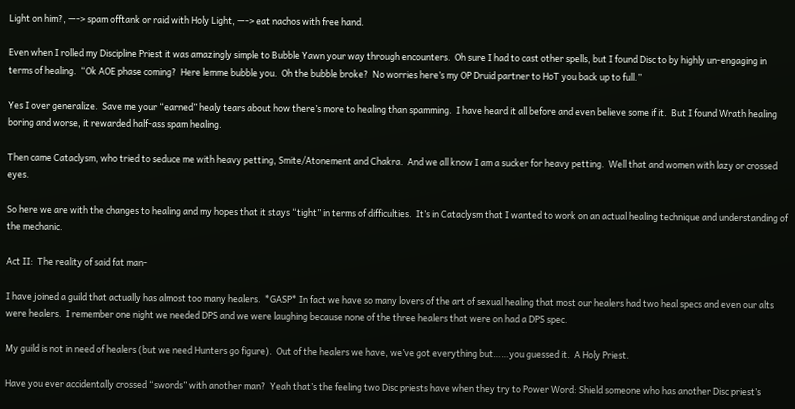Light on him?, —-> spam offtank or raid with Holy Light, —-> eat nachos with free hand.

Even when I rolled my Discipline Priest it was amazingly simple to Bubble Yawn your way through encounters.  Oh sure I had to cast other spells, but I found Disc to by highly un-engaging in terms of healing.  “Ok AOE phase coming?  Here lemme bubble you.  Oh the bubble broke?  No worries here’s my OP Druid partner to HoT you back up to full.”

Yes I over generalize.  Save me your “earned” healy tears about how there’s more to healing than spamming.  I have heard it all before and even believe some if it.  But I found Wrath healing boring and worse, it rewarded half-ass spam healing.

Then came Cataclysm, who tried to seduce me with heavy petting, Smite/Atonement and Chakra.  And we all know I am a sucker for heavy petting.  Well that and women with lazy or crossed eyes.

So here we are with the changes to healing and my hopes that it stays “tight” in terms of difficulties.  It’s in Cataclysm that I wanted to work on an actual healing technique and understanding of the mechanic.

Act II:  The reality of said fat man-

I have joined a guild that actually has almost too many healers.  *GASP* In fact we have so many lovers of the art of sexual healing that most our healers had two heal specs and even our alts were healers.  I remember one night we needed DPS and we were laughing because none of the three healers that were on had a DPS spec.

My guild is not in need of healers (but we need Hunters go figure).  Out of the healers we have, we’ve got everything but……you guessed it.  A Holy Priest.

Have you ever accidentally crossed “swords” with another man?  Yeah that’s the feeling two Disc priests have when they try to Power Word: Shield someone who has another Disc priest’s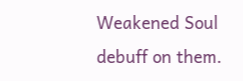Weakened Soul debuff on them.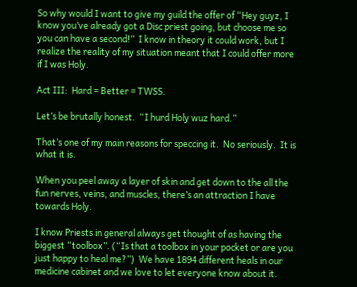So why would I want to give my guild the offer of “Hey guyz, I know you’ve already got a Disc priest going, but choose me so you can have a second!”  I know in theory it could work, but I realize the reality of my situation meant that I could offer more if I was Holy.

Act III:  Hard = Better = TWSS.

Let’s be brutally honest.  “I hurd Holy wuz hard.”

That’s one of my main reasons for speccing it.  No seriously.  It is what it is.

When you peel away a layer of skin and get down to the all the fun nerves, veins, and muscles, there’s an attraction I have towards Holy.

I know Priests in general always get thought of as having the biggest “toolbox”. (“Is that a toolbox in your pocket or are you just happy to heal me?”)  We have 1894 different heals in our medicine cabinet and we love to let everyone know about it.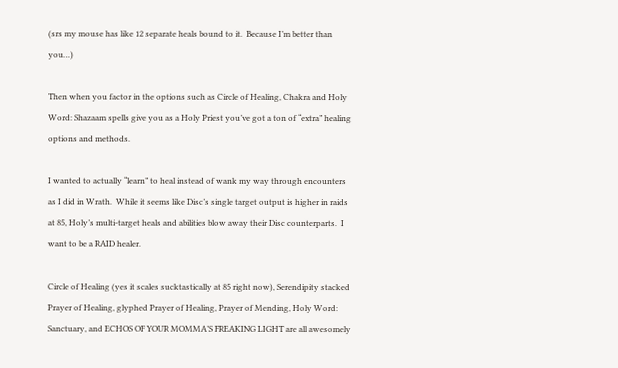(srs my mouse has like 12 separate heals bound to it.  Because I’m better than you…)

Then when you factor in the options such as Circle of Healing, Chakra and Holy Word: Shazaam spells give you as a Holy Priest you’ve got a ton of “extra” healing options and methods.

I wanted to actually “learn” to heal instead of wank my way through encounters as I did in Wrath.  While it seems like Disc’s single target output is higher in raids at 85, Holy’s multi-target heals and abilities blow away their Disc counterparts.  I want to be a RAID healer.

Circle of Healing (yes it scales sucktastically at 85 right now), Serendipity stacked Prayer of Healing, glyphed Prayer of Healing, Prayer of Mending, Holy Word: Sanctuary, and ECHOS OF YOUR MOMMA’S FREAKING LIGHT are all awesomely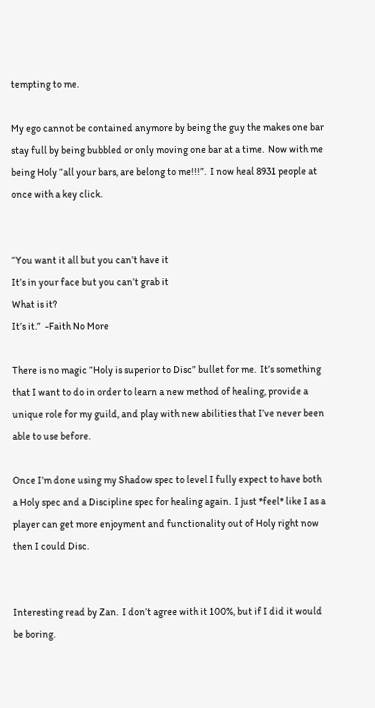tempting to me.

My ego cannot be contained anymore by being the guy the makes one bar stay full by being bubbled or only moving one bar at a time.  Now with me being Holy “all your bars, are belong to me!!!”.  I now heal 8931 people at once with a key click.


“You want it all but you can’t have it
It’s in your face but you can’t grab it
What is it?
It’s it.”  -Faith No More

There is no magic “Holy is superior to Disc” bullet for me.  It’s something that I want to do in order to learn a new method of healing, provide a unique role for my guild, and play with new abilities that I’ve never been able to use before.

Once I’m done using my Shadow spec to level I fully expect to have both a Holy spec and a Discipline spec for healing again.  I just *feel* like I as a player can get more enjoyment and functionality out of Holy right now then I could Disc.


Interesting read by Zan.  I don’t agree with it 100%, but if I did it would be boring.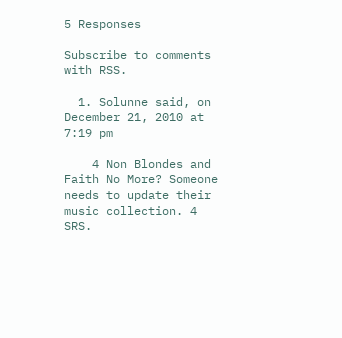5 Responses

Subscribe to comments with RSS.

  1. Solunne said, on December 21, 2010 at 7:19 pm

    4 Non Blondes and Faith No More? Someone needs to update their music collection. 4 SRS.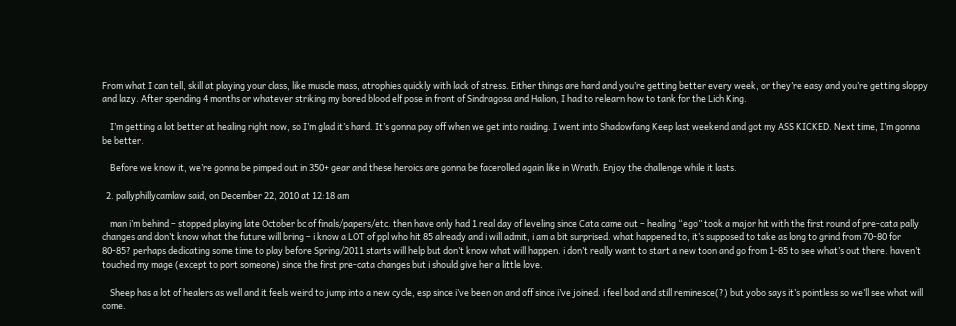From what I can tell, skill at playing your class, like muscle mass, atrophies quickly with lack of stress. Either things are hard and you’re getting better every week, or they’re easy and you’re getting sloppy and lazy. After spending 4 months or whatever striking my bored blood elf pose in front of Sindragosa and Halion, I had to relearn how to tank for the Lich King.

    I’m getting a lot better at healing right now, so I’m glad it’s hard. It’s gonna pay off when we get into raiding. I went into Shadowfang Keep last weekend and got my ASS KICKED. Next time, I’m gonna be better.

    Before we know it, we’re gonna be pimped out in 350+ gear and these heroics are gonna be facerolled again like in Wrath. Enjoy the challenge while it lasts.

  2. pallyphillycamlaw said, on December 22, 2010 at 12:18 am

    man i’m behind – stopped playing late October bc of finals/papers/etc. then have only had 1 real day of leveling since Cata came out – healing “ego” took a major hit with the first round of pre-cata pally changes and don’t know what the future will bring – i know a LOT of ppl who hit 85 already and i will admit, i am a bit surprised. what happened to, it’s supposed to take as long to grind from 70-80 for 80-85? perhaps dedicating some time to play before Spring/2011 starts will help but don’t know what will happen. i don’t really want to start a new toon and go from 1-85 to see what’s out there. haven’t touched my mage (except to port someone) since the first pre-cata changes but i should give her a little love.

    Sheep has a lot of healers as well and it feels weird to jump into a new cycle, esp since i’ve been on and off since i’ve joined. i feel bad and still reminesce(?) but yobo says it’s pointless so we’ll see what will come.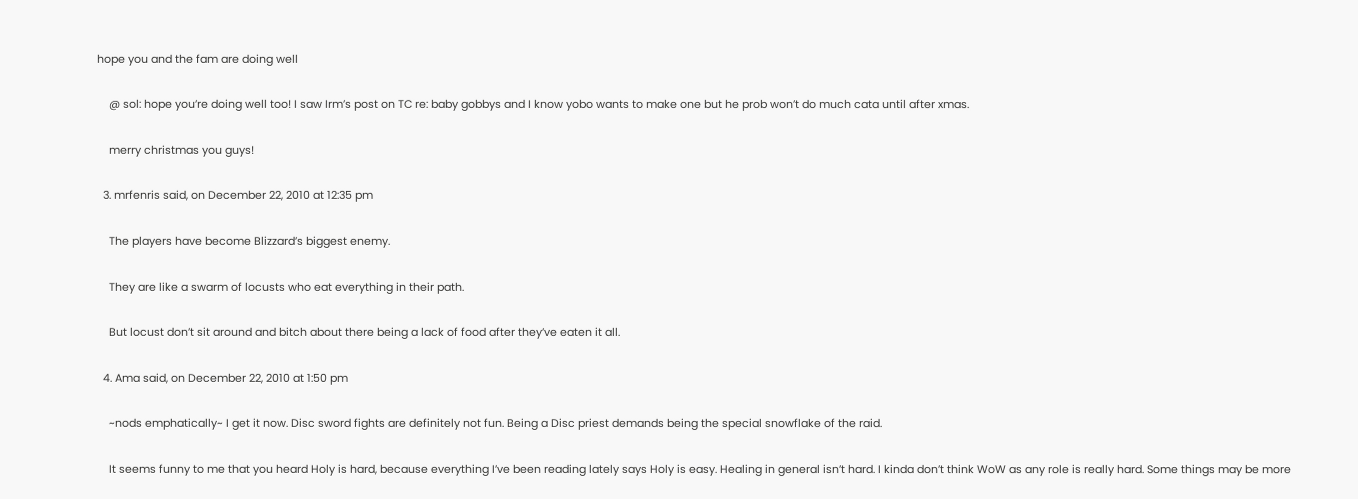hope you and the fam are doing well

    @ sol: hope you’re doing well too! I saw Irm’s post on TC re: baby gobbys and I know yobo wants to make one but he prob won’t do much cata until after xmas.

    merry christmas you guys!

  3. mrfenris said, on December 22, 2010 at 12:35 pm

    The players have become Blizzard’s biggest enemy.

    They are like a swarm of locusts who eat everything in their path.

    But locust don’t sit around and bitch about there being a lack of food after they’ve eaten it all.

  4. Ama said, on December 22, 2010 at 1:50 pm

    ~nods emphatically~ I get it now. Disc sword fights are definitely not fun. Being a Disc priest demands being the special snowflake of the raid.

    It seems funny to me that you heard Holy is hard, because everything I’ve been reading lately says Holy is easy. Healing in general isn’t hard. I kinda don’t think WoW as any role is really hard. Some things may be more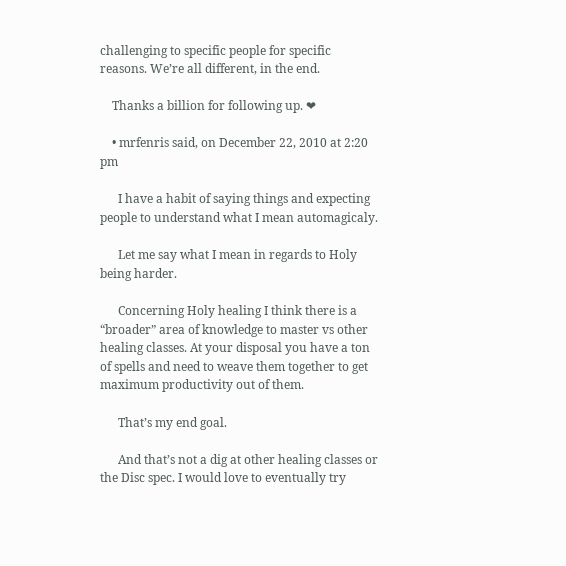challenging to specific people for specific reasons. We’re all different, in the end.

    Thanks a billion for following up. ❤

    • mrfenris said, on December 22, 2010 at 2:20 pm

      I have a habit of saying things and expecting people to understand what I mean automagicaly.

      Let me say what I mean in regards to Holy being harder.

      Concerning Holy healing I think there is a “broader” area of knowledge to master vs other healing classes. At your disposal you have a ton of spells and need to weave them together to get maximum productivity out of them.

      That’s my end goal.

      And that’s not a dig at other healing classes or the Disc spec. I would love to eventually try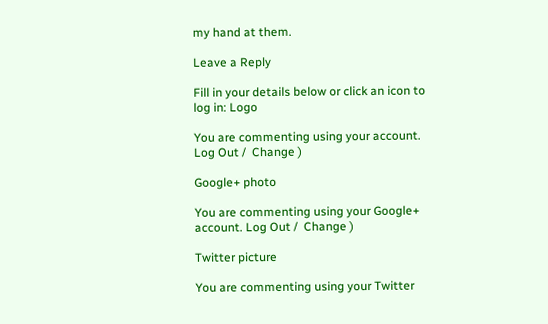my hand at them.

Leave a Reply

Fill in your details below or click an icon to log in: Logo

You are commenting using your account. Log Out /  Change )

Google+ photo

You are commenting using your Google+ account. Log Out /  Change )

Twitter picture

You are commenting using your Twitter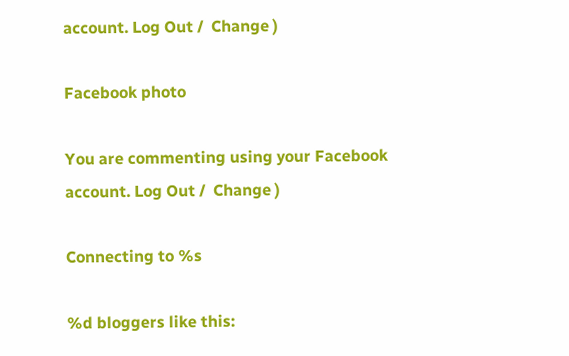account. Log Out /  Change )

Facebook photo

You are commenting using your Facebook account. Log Out /  Change )

Connecting to %s

%d bloggers like this: